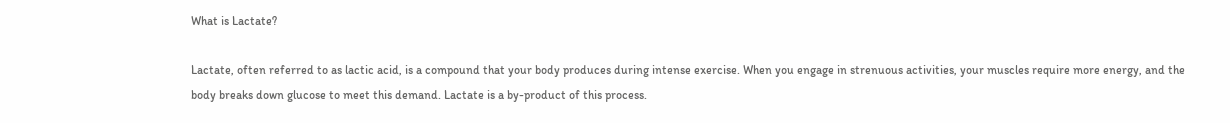What is Lactate?

Lactate, often referred to as lactic acid, is a compound that your body produces during intense exercise. When you engage in strenuous activities, your muscles require more energy, and the body breaks down glucose to meet this demand. Lactate is a by-product of this process.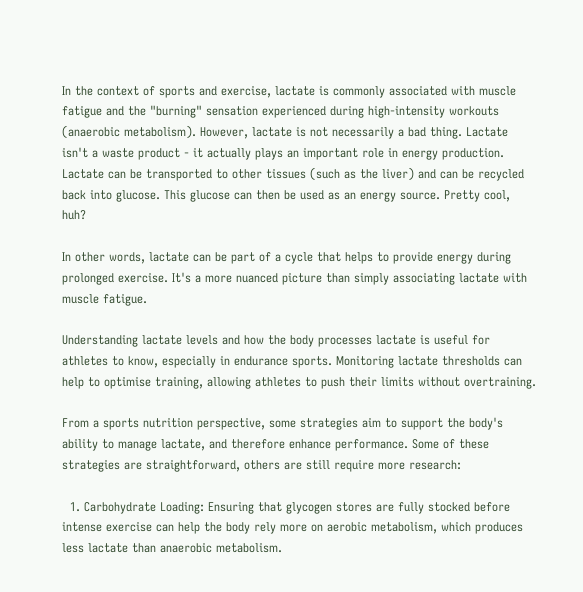In the context of sports and exercise, lactate is commonly associated with muscle fatigue and the "burning" sensation experienced during high-intensity workouts (anaerobic metabolism). However, lactate is not necessarily a bad thing. Lactate isn't a waste product - it actually plays an important role in energy production. Lactate can be transported to other tissues (such as the liver) and can be recycled back into glucose. This glucose can then be used as an energy source. Pretty cool, huh?

In other words, lactate can be part of a cycle that helps to provide energy during prolonged exercise. It's a more nuanced picture than simply associating lactate with muscle fatigue.

Understanding lactate levels and how the body processes lactate is useful for athletes to know, especially in endurance sports. Monitoring lactate thresholds can help to optimise training, allowing athletes to push their limits without overtraining.

From a sports nutrition perspective, some strategies aim to support the body's ability to manage lactate, and therefore enhance performance. Some of these strategies are straightforward, others are still require more research:

  1. Carbohydrate Loading: Ensuring that glycogen stores are fully stocked before intense exercise can help the body rely more on aerobic metabolism, which produces less lactate than anaerobic metabolism.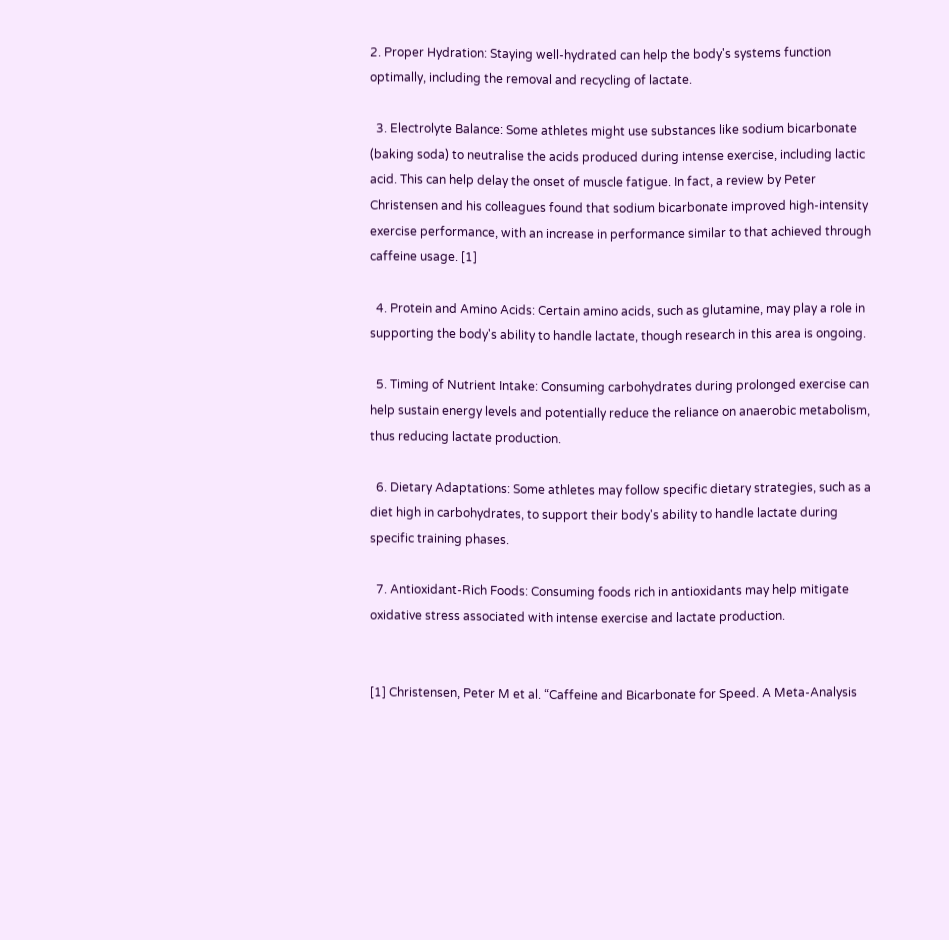2. Proper Hydration: Staying well-hydrated can help the body's systems function optimally, including the removal and recycling of lactate.

  3. Electrolyte Balance: Some athletes might use substances like sodium bicarbonate (baking soda) to neutralise the acids produced during intense exercise, including lactic acid. This can help delay the onset of muscle fatigue. In fact, a review by Peter Christensen and his colleagues found that sodium bicarbonate improved high-intensity exercise performance, with an increase in performance similar to that achieved through caffeine usage. [1]

  4. Protein and Amino Acids: Certain amino acids, such as glutamine, may play a role in supporting the body's ability to handle lactate, though research in this area is ongoing.

  5. Timing of Nutrient Intake: Consuming carbohydrates during prolonged exercise can help sustain energy levels and potentially reduce the reliance on anaerobic metabolism, thus reducing lactate production.

  6. Dietary Adaptations: Some athletes may follow specific dietary strategies, such as a diet high in carbohydrates, to support their body's ability to handle lactate during specific training phases.

  7. Antioxidant-Rich Foods: Consuming foods rich in antioxidants may help mitigate oxidative stress associated with intense exercise and lactate production.


[1] Christensen, Peter M et al. “Caffeine and Bicarbonate for Speed. A Meta-Analysis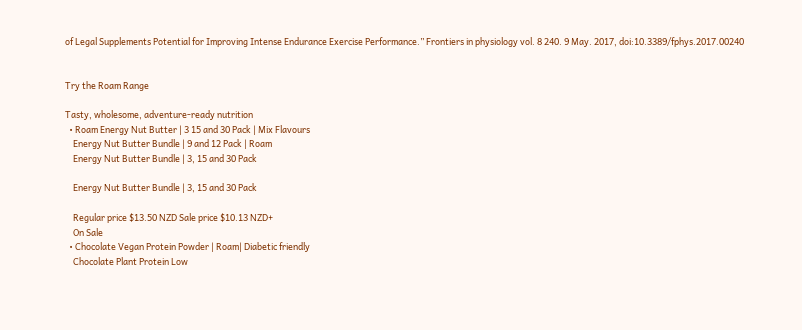of Legal Supplements Potential for Improving Intense Endurance Exercise Performance.” Frontiers in physiology vol. 8 240. 9 May. 2017, doi:10.3389/fphys.2017.00240


Try the Roam Range

Tasty, wholesome, adventure-ready nutrition
  • Roam Energy Nut Butter | 3 15 and 30 Pack | Mix Flavours
    Energy Nut Butter Bundle | 9 and 12 Pack | Roam
    Energy Nut Butter Bundle | 3, 15 and 30 Pack

    Energy Nut Butter Bundle | 3, 15 and 30 Pack

    Regular price $13.50 NZD Sale price $10.13 NZD+
    On Sale
  • Chocolate Vegan Protein Powder | Roam| Diabetic friendly
    Chocolate Plant Protein Low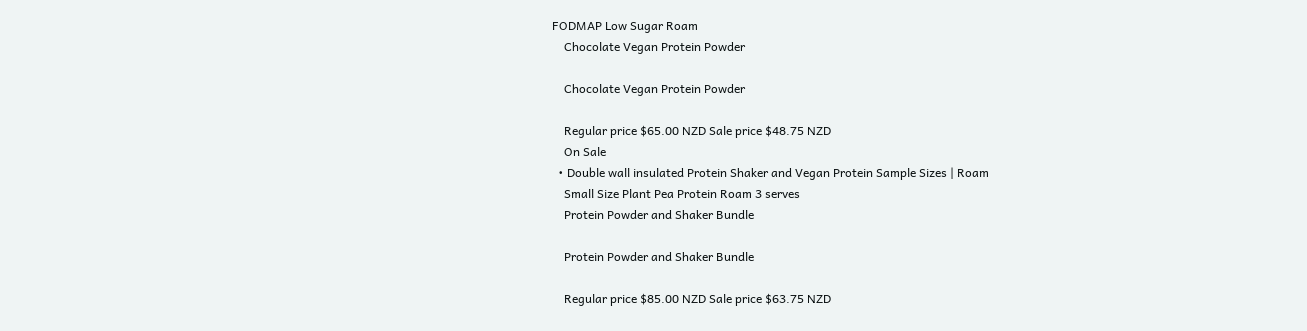FODMAP Low Sugar Roam
    Chocolate Vegan Protein Powder

    Chocolate Vegan Protein Powder

    Regular price $65.00 NZD Sale price $48.75 NZD
    On Sale
  • Double wall insulated Protein Shaker and Vegan Protein Sample Sizes | Roam
    Small Size Plant Pea Protein Roam 3 serves
    Protein Powder and Shaker Bundle

    Protein Powder and Shaker Bundle

    Regular price $85.00 NZD Sale price $63.75 NZD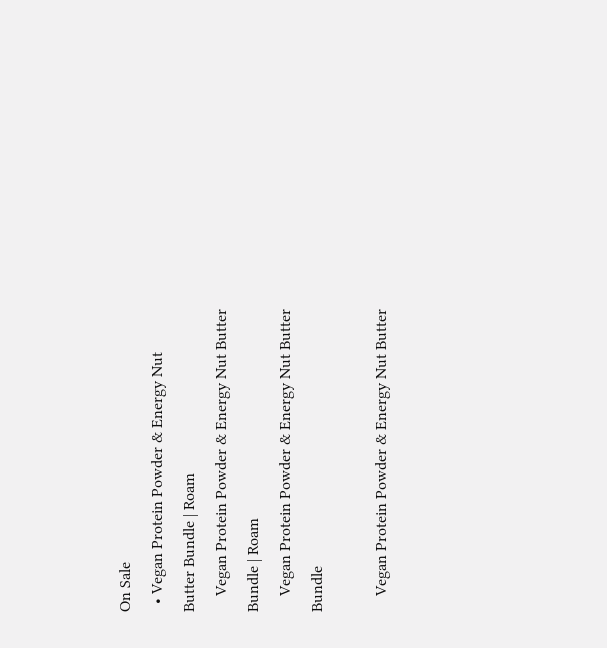On Sale
  • Vegan Protein Powder & Energy Nut Butter Bundle | Roam
    Vegan Protein Powder & Energy Nut Butter Bundle | Roam
    Vegan Protein Powder & Energy Nut Butter Bundle

    Vegan Protein Powder & Energy Nut Butter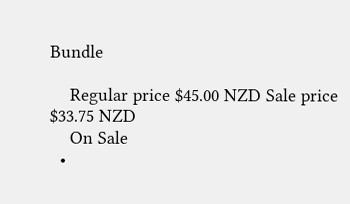Bundle

    Regular price $45.00 NZD Sale price $33.75 NZD
    On Sale
  •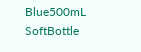Blue500mL SoftBottle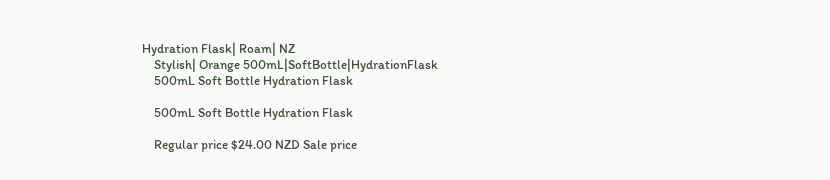Hydration Flask| Roam| NZ
    Stylish| Orange 500mL|SoftBottle|HydrationFlask
    500mL Soft Bottle Hydration Flask

    500mL Soft Bottle Hydration Flask

    Regular price $24.00 NZD Sale price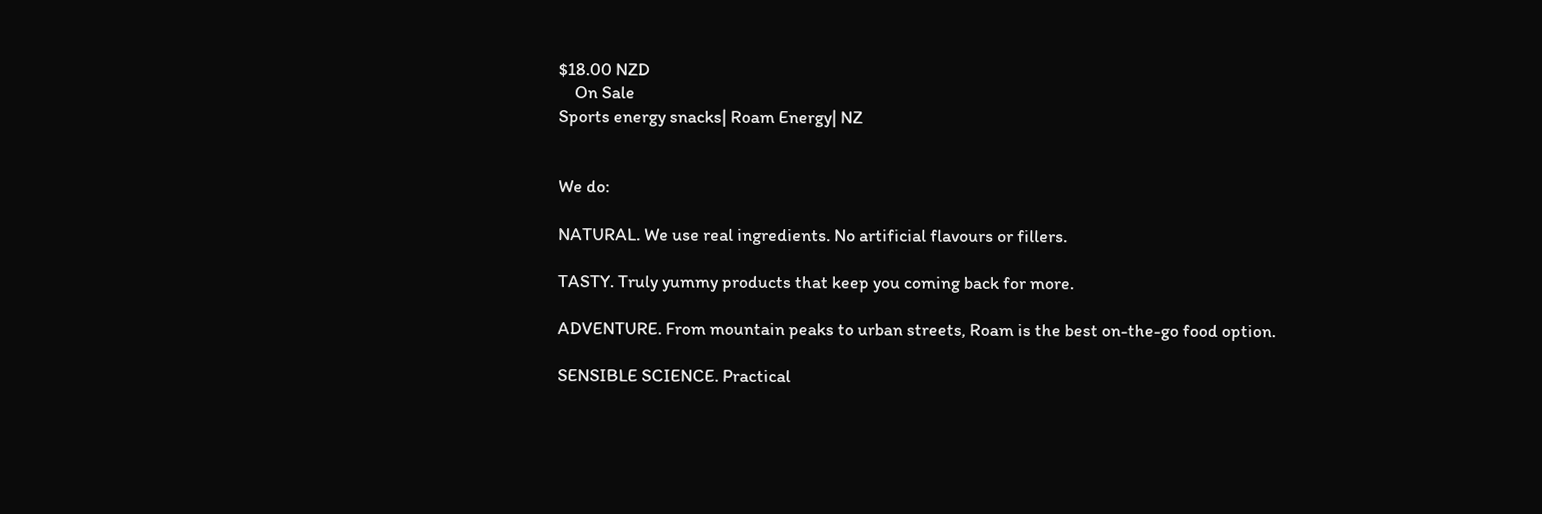$18.00 NZD
    On Sale
Sports energy snacks| Roam Energy| NZ


We do:

NATURAL. We use real ingredients. No artificial flavours or fillers.

TASTY. Truly yummy products that keep you coming back for more.

ADVENTURE. From mountain peaks to urban streets, Roam is the best on-the-go food option.

SENSIBLE SCIENCE. Practical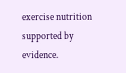exercise nutrition supported by evidence.